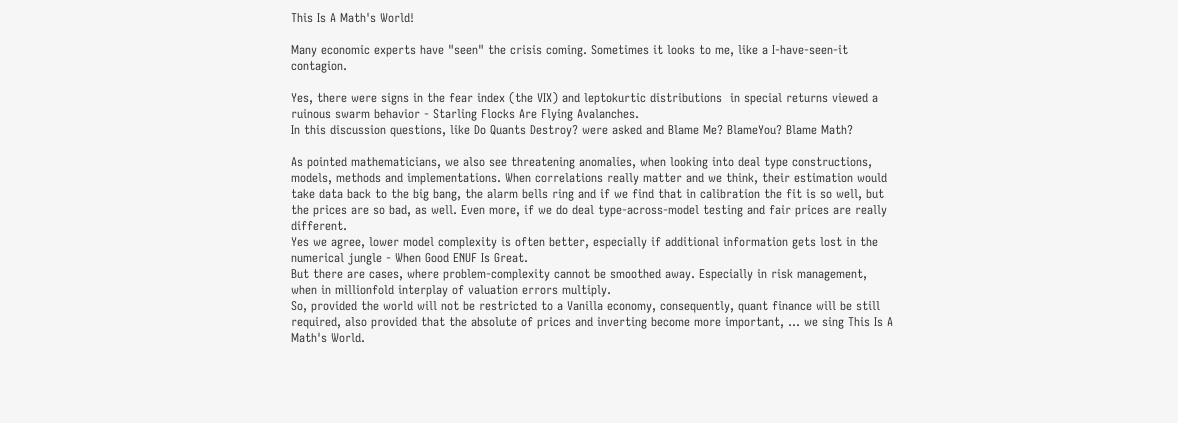This Is A Math's World!

Many economic experts have "seen" the crisis coming. Sometimes it looks to me, like a I-have-seen-it contagion.

Yes, there were signs in the fear index (the VIX) and leptokurtic distributions  in special returns viewed a ruinous swarm behavior - Starling Flocks Are Flying Avalanches.
In this discussion questions, like Do Quants Destroy? were asked and Blame Me? BlameYou? Blame Math?

As pointed mathematicians, we also see threatening anomalies, when looking into deal type constructions, models, methods and implementations. When correlations really matter and we think, their estimation would take data back to the big bang, the alarm bells ring and if we find that in calibration the fit is so well, but the prices are so bad, as well. Even more, if we do deal type-across-model testing and fair prices are really different.
Yes we agree, lower model complexity is often better, especially if additional information gets lost in the numerical jungle - When Good ENUF Is Great.
But there are cases, where problem-complexity cannot be smoothed away. Especially in risk management, when in millionfold interplay of valuation errors multiply.
So, provided the world will not be restricted to a Vanilla economy, consequently, quant finance will be still required, also provided that the absolute of prices and inverting become more important, ... we sing This Is A Math's World.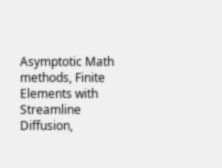Asymptotic Math methods, Finite Elements with Streamline Diffusion,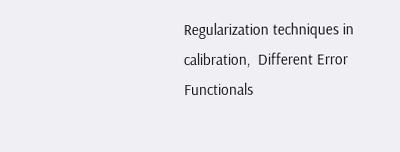Regularization techniques in calibration,  Different Error Functionals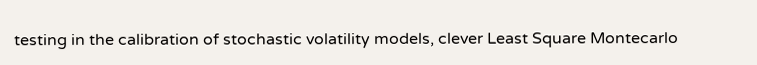testing in the calibration of stochastic volatility models, clever Least Square Montecarlo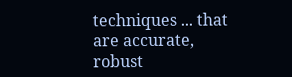techniques ... that are accurate, robust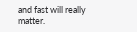and fast will really matter.